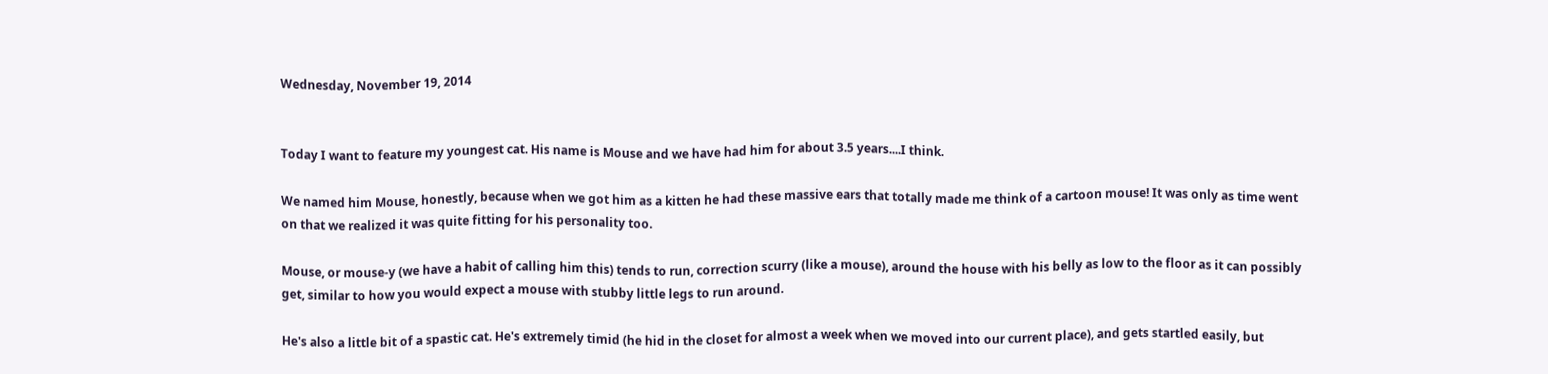Wednesday, November 19, 2014


Today I want to feature my youngest cat. His name is Mouse and we have had him for about 3.5 years....I think.

We named him Mouse, honestly, because when we got him as a kitten he had these massive ears that totally made me think of a cartoon mouse! It was only as time went on that we realized it was quite fitting for his personality too.

Mouse, or mouse-y (we have a habit of calling him this) tends to run, correction scurry (like a mouse), around the house with his belly as low to the floor as it can possibly get, similar to how you would expect a mouse with stubby little legs to run around.

He's also a little bit of a spastic cat. He's extremely timid (he hid in the closet for almost a week when we moved into our current place), and gets startled easily, but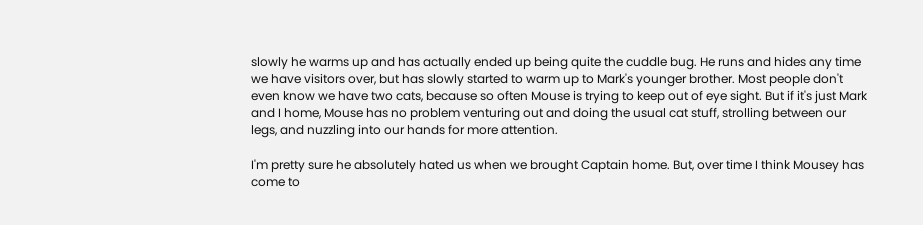slowly he warms up and has actually ended up being quite the cuddle bug. He runs and hides any time we have visitors over, but has slowly started to warm up to Mark's younger brother. Most people don't even know we have two cats, because so often Mouse is trying to keep out of eye sight. But if it's just Mark and I home, Mouse has no problem venturing out and doing the usual cat stuff, strolling between our legs, and nuzzling into our hands for more attention.

I'm pretty sure he absolutely hated us when we brought Captain home. But, over time I think Mousey has come to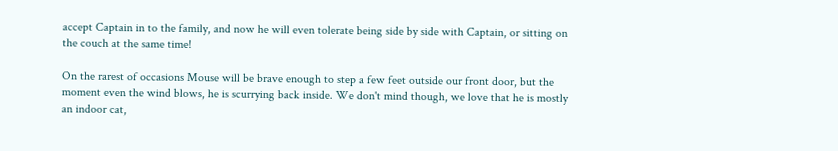accept Captain in to the family, and now he will even tolerate being side by side with Captain, or sitting on the couch at the same time!

On the rarest of occasions Mouse will be brave enough to step a few feet outside our front door, but the moment even the wind blows, he is scurrying back inside. We don't mind though, we love that he is mostly an indoor cat,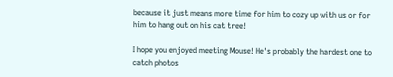because it just means more time for him to cozy up with us or for him to hang out on his cat tree!

I hope you enjoyed meeting Mouse! He's probably the hardest one to catch photos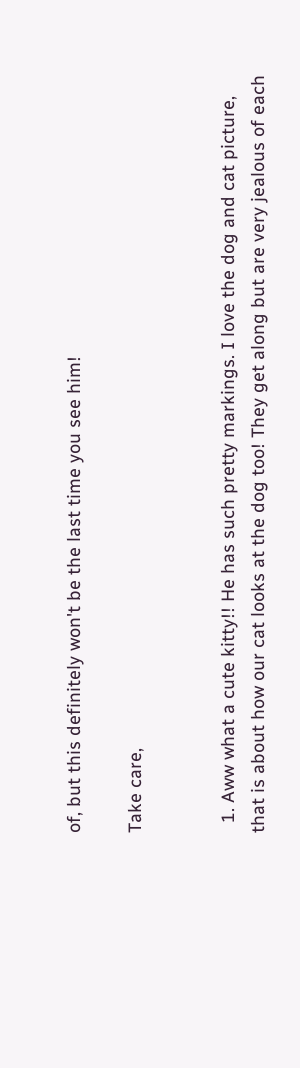of, but this definitely won't be the last time you see him!

Take care,


  1. Aww what a cute kitty!! He has such pretty markings. I love the dog and cat picture, that is about how our cat looks at the dog too! They get along but are very jealous of each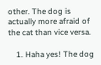other. The dog is actually more afraid of the cat than vice versa.

    1. Haha yes! The dog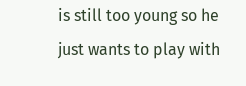is still too young so he just wants to play with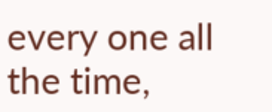every one all the time,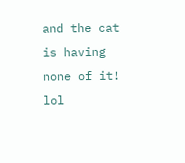and the cat is having none of it! lol